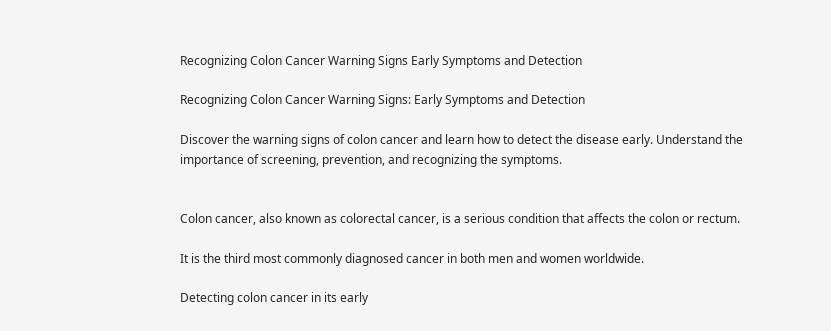Recognizing Colon Cancer Warning Signs Early Symptoms and Detection

Recognizing Colon Cancer Warning Signs: Early Symptoms and Detection

Discover the warning signs of colon cancer and learn how to detect the disease early. Understand the importance of screening, prevention, and recognizing the symptoms.


Colon cancer, also known as colorectal cancer, is a serious condition that affects the colon or rectum.

It is the third most commonly diagnosed cancer in both men and women worldwide.

Detecting colon cancer in its early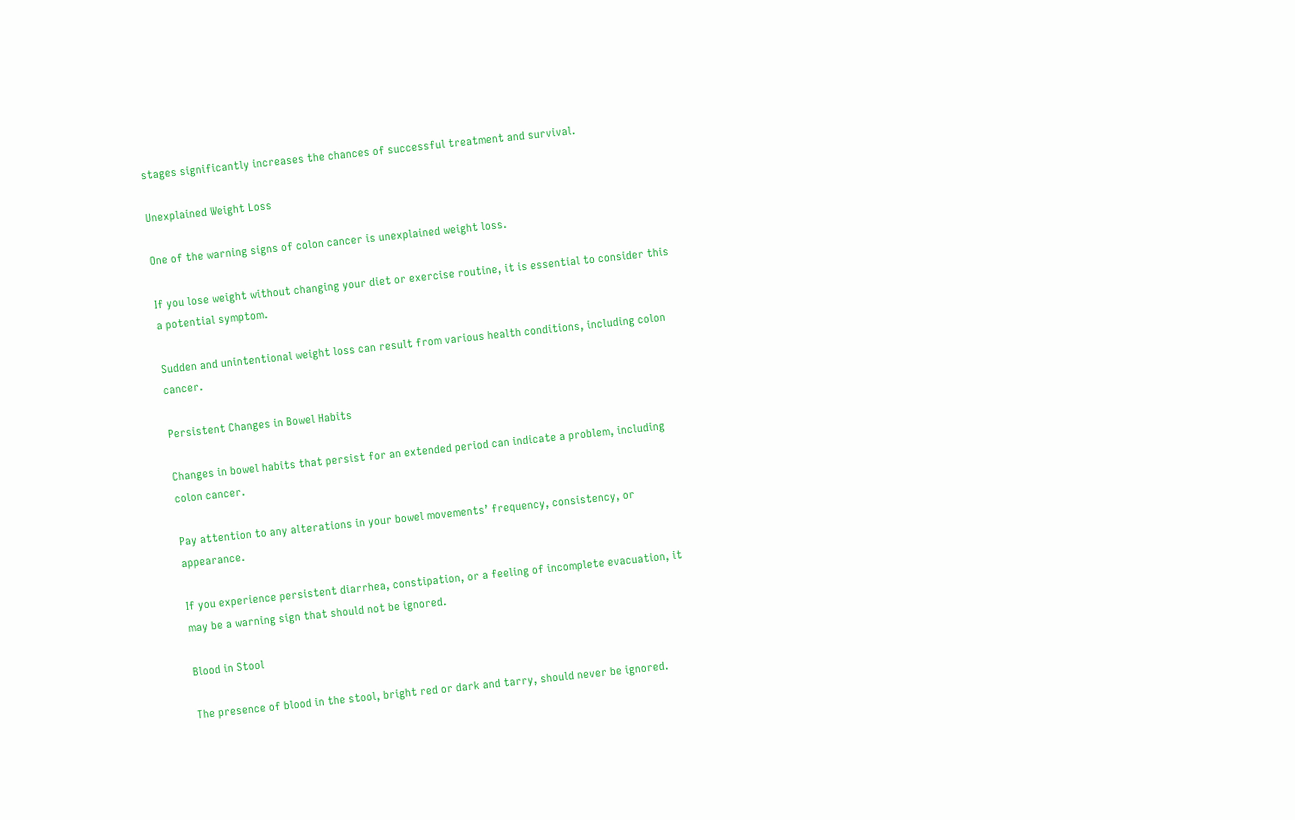stages significantly increases the chances of successful treatment and survival.

Unexplained Weight Loss

One of the warning signs of colon cancer is unexplained weight loss.

If you lose weight without changing your diet or exercise routine, it is essential to consider this a potential symptom.

Sudden and unintentional weight loss can result from various health conditions, including colon cancer.

Persistent Changes in Bowel Habits

Changes in bowel habits that persist for an extended period can indicate a problem, including colon cancer.

Pay attention to any alterations in your bowel movements’ frequency, consistency, or appearance.

If you experience persistent diarrhea, constipation, or a feeling of incomplete evacuation, it may be a warning sign that should not be ignored.

Blood in Stool

The presence of blood in the stool, bright red or dark and tarry, should never be ignored.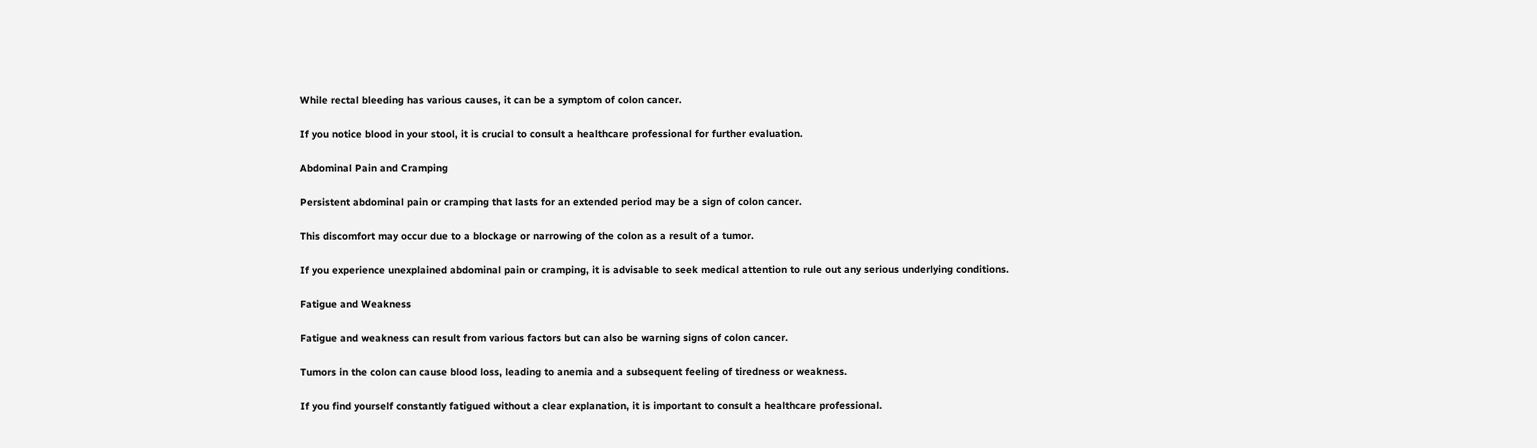While rectal bleeding has various causes, it can be a symptom of colon cancer.

If you notice blood in your stool, it is crucial to consult a healthcare professional for further evaluation.

Abdominal Pain and Cramping

Persistent abdominal pain or cramping that lasts for an extended period may be a sign of colon cancer.

This discomfort may occur due to a blockage or narrowing of the colon as a result of a tumor.

If you experience unexplained abdominal pain or cramping, it is advisable to seek medical attention to rule out any serious underlying conditions.

Fatigue and Weakness

Fatigue and weakness can result from various factors but can also be warning signs of colon cancer.

Tumors in the colon can cause blood loss, leading to anemia and a subsequent feeling of tiredness or weakness.

If you find yourself constantly fatigued without a clear explanation, it is important to consult a healthcare professional.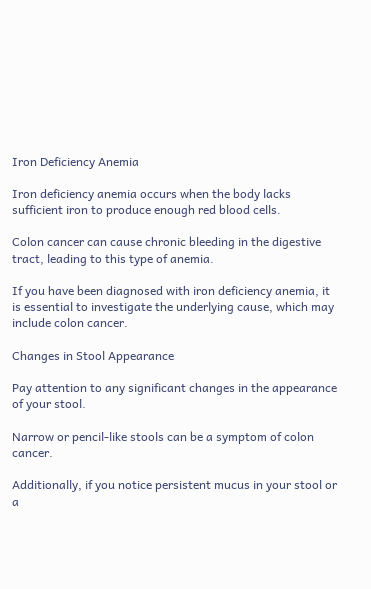Iron Deficiency Anemia

Iron deficiency anemia occurs when the body lacks sufficient iron to produce enough red blood cells.

Colon cancer can cause chronic bleeding in the digestive tract, leading to this type of anemia.

If you have been diagnosed with iron deficiency anemia, it is essential to investigate the underlying cause, which may include colon cancer.

Changes in Stool Appearance

Pay attention to any significant changes in the appearance of your stool.

Narrow or pencil-like stools can be a symptom of colon cancer.

Additionally, if you notice persistent mucus in your stool or a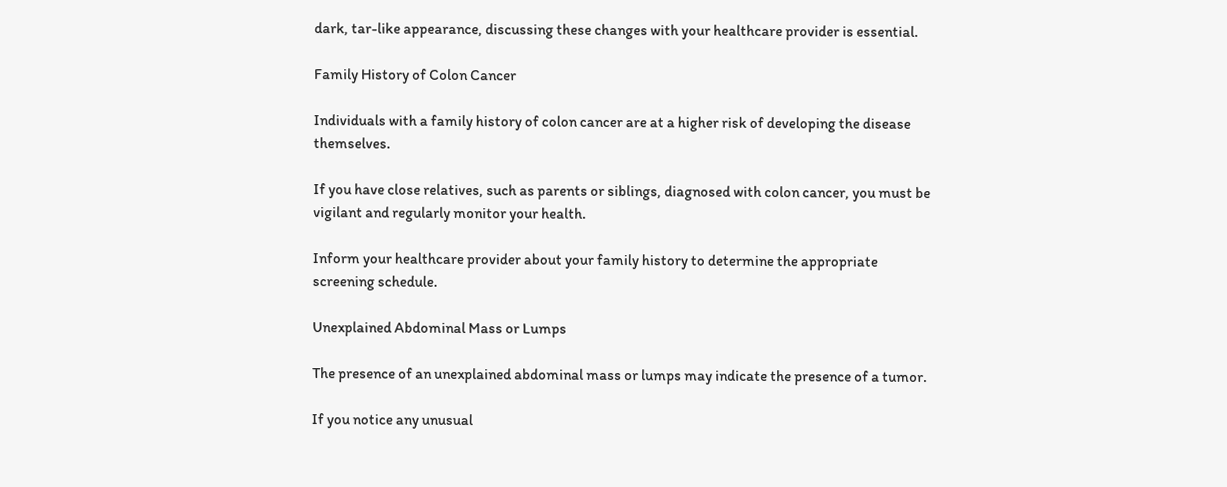dark, tar-like appearance, discussing these changes with your healthcare provider is essential.

Family History of Colon Cancer

Individuals with a family history of colon cancer are at a higher risk of developing the disease themselves.

If you have close relatives, such as parents or siblings, diagnosed with colon cancer, you must be vigilant and regularly monitor your health.

Inform your healthcare provider about your family history to determine the appropriate screening schedule.

Unexplained Abdominal Mass or Lumps

The presence of an unexplained abdominal mass or lumps may indicate the presence of a tumor.

If you notice any unusual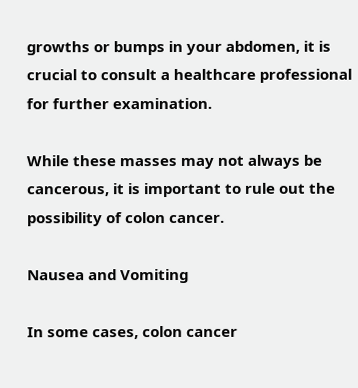growths or bumps in your abdomen, it is crucial to consult a healthcare professional for further examination.

While these masses may not always be cancerous, it is important to rule out the possibility of colon cancer.

Nausea and Vomiting

In some cases, colon cancer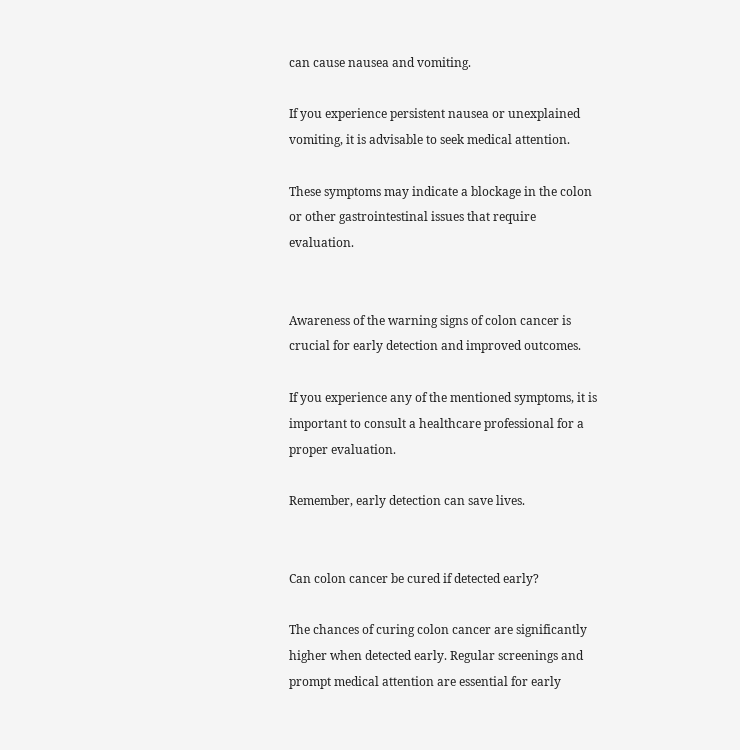can cause nausea and vomiting.

If you experience persistent nausea or unexplained vomiting, it is advisable to seek medical attention.

These symptoms may indicate a blockage in the colon or other gastrointestinal issues that require evaluation.


Awareness of the warning signs of colon cancer is crucial for early detection and improved outcomes.

If you experience any of the mentioned symptoms, it is important to consult a healthcare professional for a proper evaluation.

Remember, early detection can save lives.


Can colon cancer be cured if detected early?

The chances of curing colon cancer are significantly higher when detected early. Regular screenings and prompt medical attention are essential for early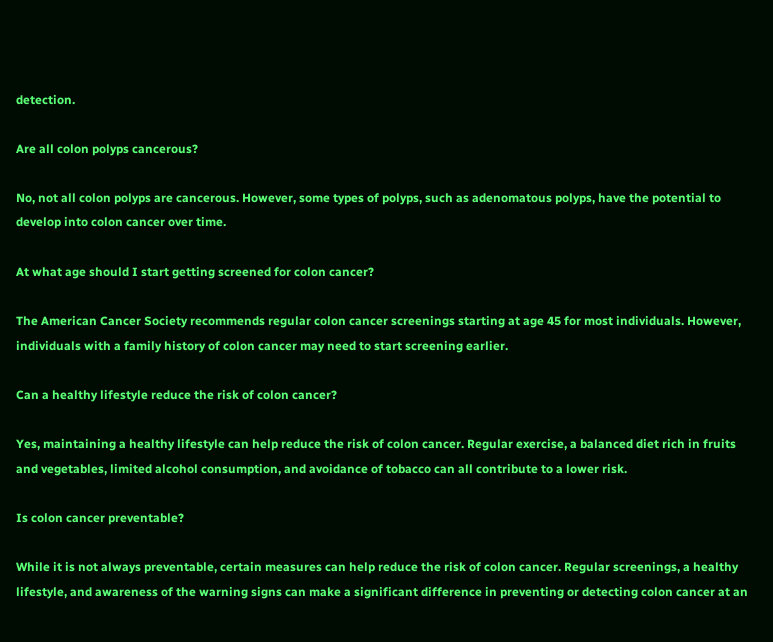detection.

Are all colon polyps cancerous?

No, not all colon polyps are cancerous. However, some types of polyps, such as adenomatous polyps, have the potential to develop into colon cancer over time.

At what age should I start getting screened for colon cancer?

The American Cancer Society recommends regular colon cancer screenings starting at age 45 for most individuals. However, individuals with a family history of colon cancer may need to start screening earlier.

Can a healthy lifestyle reduce the risk of colon cancer?

Yes, maintaining a healthy lifestyle can help reduce the risk of colon cancer. Regular exercise, a balanced diet rich in fruits and vegetables, limited alcohol consumption, and avoidance of tobacco can all contribute to a lower risk.

Is colon cancer preventable?

While it is not always preventable, certain measures can help reduce the risk of colon cancer. Regular screenings, a healthy lifestyle, and awareness of the warning signs can make a significant difference in preventing or detecting colon cancer at an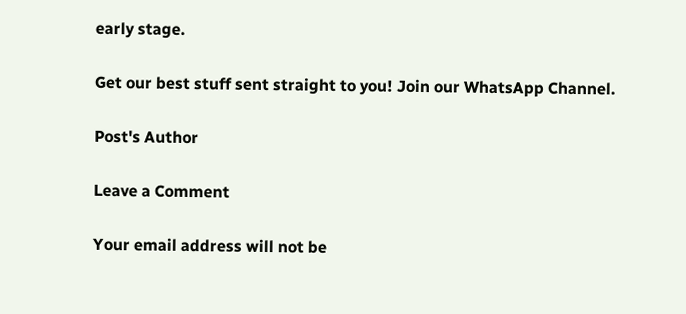early stage.

Get our best stuff sent straight to you! Join our WhatsApp Channel.

Post's Author

Leave a Comment

Your email address will not be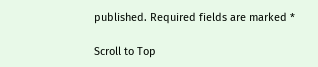published. Required fields are marked *

Scroll to Top